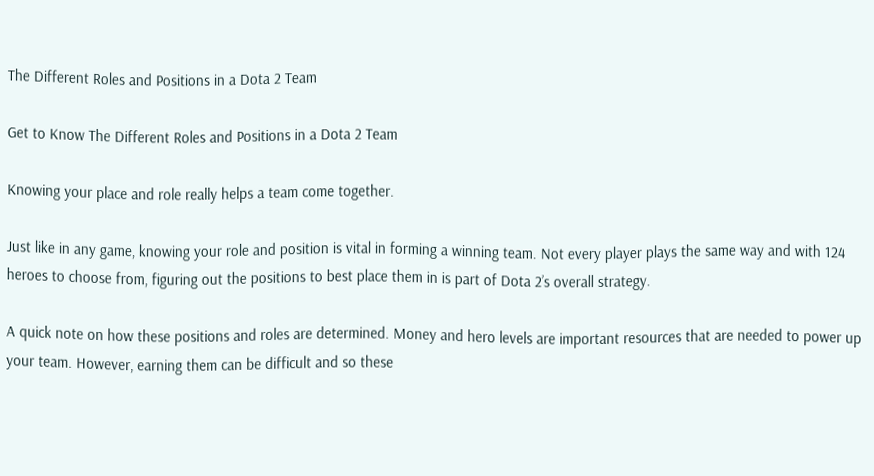The Different Roles and Positions in a Dota 2 Team

Get to Know The Different Roles and Positions in a Dota 2 Team

Knowing your place and role really helps a team come together.

Just like in any game, knowing your role and position is vital in forming a winning team. Not every player plays the same way and with 124 heroes to choose from, figuring out the positions to best place them in is part of Dota 2’s overall strategy.

A quick note on how these positions and roles are determined. Money and hero levels are important resources that are needed to power up your team. However, earning them can be difficult and so these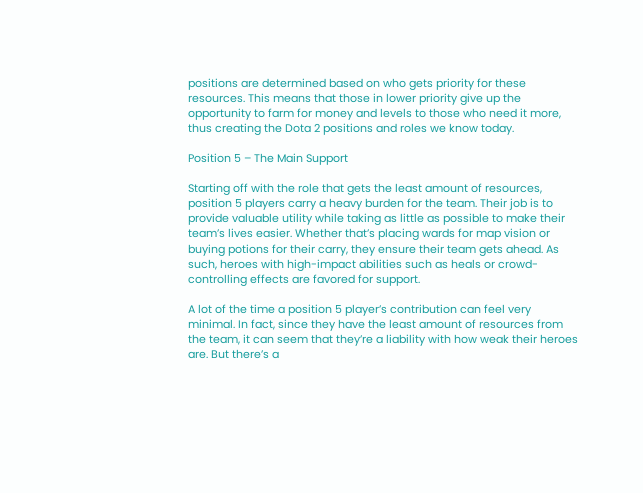positions are determined based on who gets priority for these resources. This means that those in lower priority give up the opportunity to farm for money and levels to those who need it more, thus creating the Dota 2 positions and roles we know today.

Position 5 – The Main Support

Starting off with the role that gets the least amount of resources, position 5 players carry a heavy burden for the team. Their job is to provide valuable utility while taking as little as possible to make their team’s lives easier. Whether that’s placing wards for map vision or buying potions for their carry, they ensure their team gets ahead. As such, heroes with high-impact abilities such as heals or crowd-controlling effects are favored for support.

A lot of the time a position 5 player’s contribution can feel very minimal. In fact, since they have the least amount of resources from the team, it can seem that they’re a liability with how weak their heroes are. But there’s a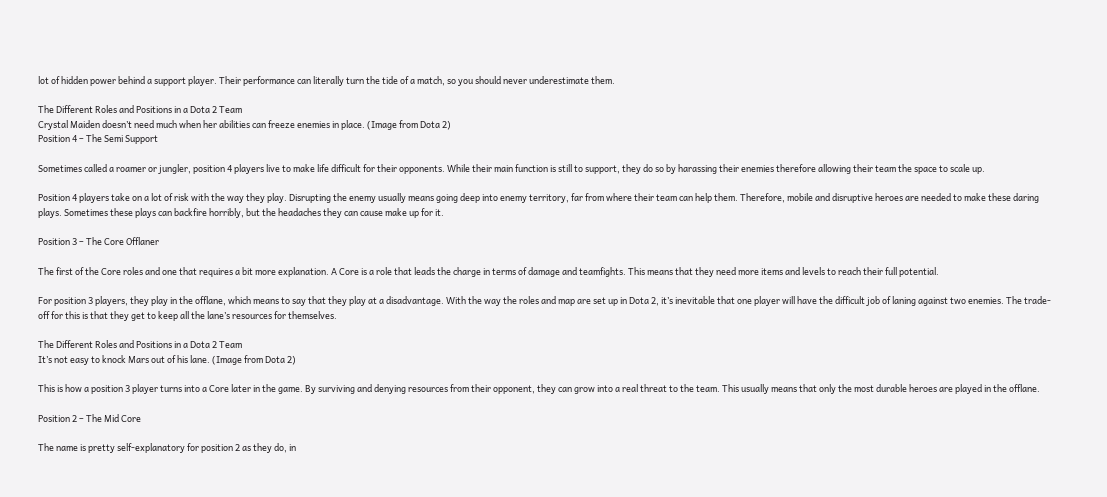lot of hidden power behind a support player. Their performance can literally turn the tide of a match, so you should never underestimate them.

The Different Roles and Positions in a Dota 2 Team
Crystal Maiden doesn’t need much when her abilities can freeze enemies in place. (Image from Dota 2)
Position 4 – The Semi Support

Sometimes called a roamer or jungler, position 4 players live to make life difficult for their opponents. While their main function is still to support, they do so by harassing their enemies therefore allowing their team the space to scale up.

Position 4 players take on a lot of risk with the way they play. Disrupting the enemy usually means going deep into enemy territory, far from where their team can help them. Therefore, mobile and disruptive heroes are needed to make these daring plays. Sometimes these plays can backfire horribly, but the headaches they can cause make up for it.

Position 3 – The Core Offlaner

The first of the Core roles and one that requires a bit more explanation. A Core is a role that leads the charge in terms of damage and teamfights. This means that they need more items and levels to reach their full potential.

For position 3 players, they play in the offlane, which means to say that they play at a disadvantage. With the way the roles and map are set up in Dota 2, it’s inevitable that one player will have the difficult job of laning against two enemies. The trade-off for this is that they get to keep all the lane’s resources for themselves.

The Different Roles and Positions in a Dota 2 Team
It’s not easy to knock Mars out of his lane. (Image from Dota 2)

This is how a position 3 player turns into a Core later in the game. By surviving and denying resources from their opponent, they can grow into a real threat to the team. This usually means that only the most durable heroes are played in the offlane.

Position 2 – The Mid Core

The name is pretty self-explanatory for position 2 as they do, in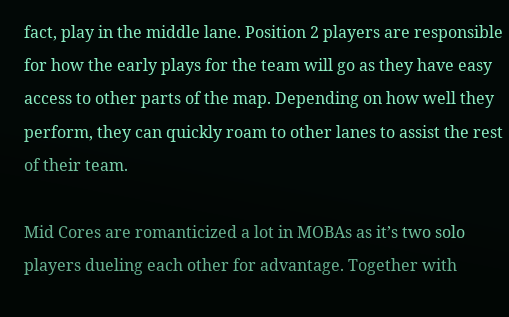fact, play in the middle lane. Position 2 players are responsible for how the early plays for the team will go as they have easy access to other parts of the map. Depending on how well they perform, they can quickly roam to other lanes to assist the rest of their team.

Mid Cores are romanticized a lot in MOBAs as it’s two solo players dueling each other for advantage. Together with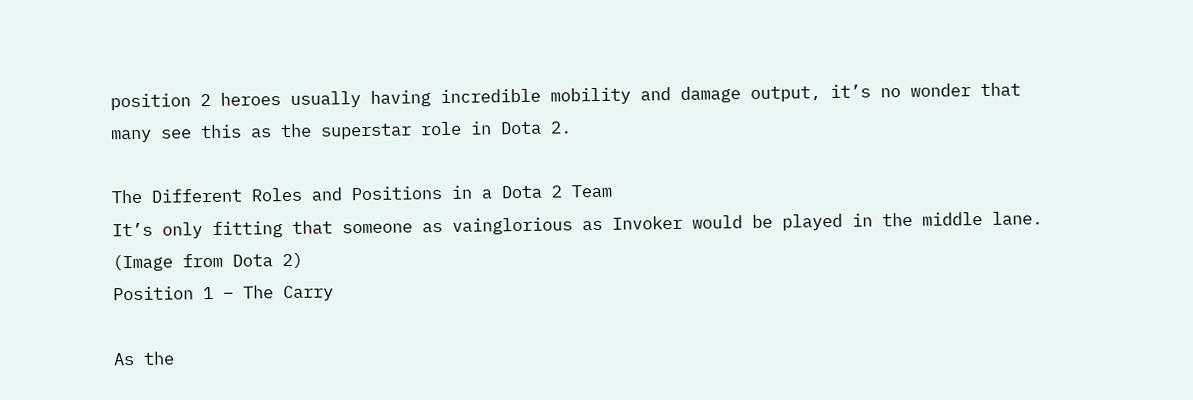position 2 heroes usually having incredible mobility and damage output, it’s no wonder that many see this as the superstar role in Dota 2.

The Different Roles and Positions in a Dota 2 Team
It’s only fitting that someone as vainglorious as Invoker would be played in the middle lane. (Image from Dota 2)
Position 1 – The Carry

As the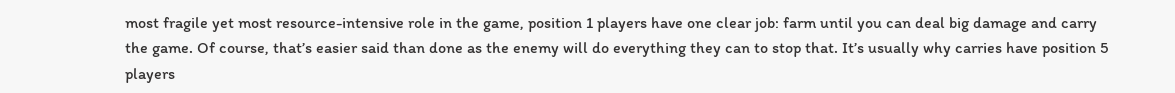most fragile yet most resource-intensive role in the game, position 1 players have one clear job: farm until you can deal big damage and carry the game. Of course, that’s easier said than done as the enemy will do everything they can to stop that. It’s usually why carries have position 5 players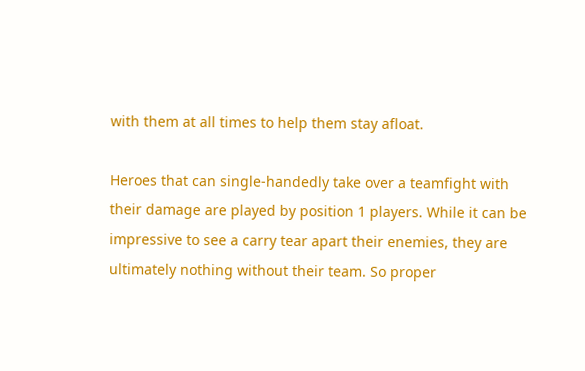with them at all times to help them stay afloat.

Heroes that can single-handedly take over a teamfight with their damage are played by position 1 players. While it can be impressive to see a carry tear apart their enemies, they are ultimately nothing without their team. So proper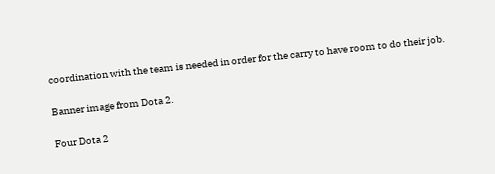coordination with the team is needed in order for the carry to have room to do their job.

Banner image from Dota 2.

Four Dota 2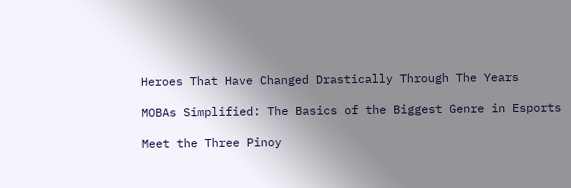Heroes That Have Changed Drastically Through The Years

MOBAs Simplified: The Basics of the Biggest Genre in Esports

Meet the Three Pinoy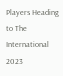Players Heading to The International 2023